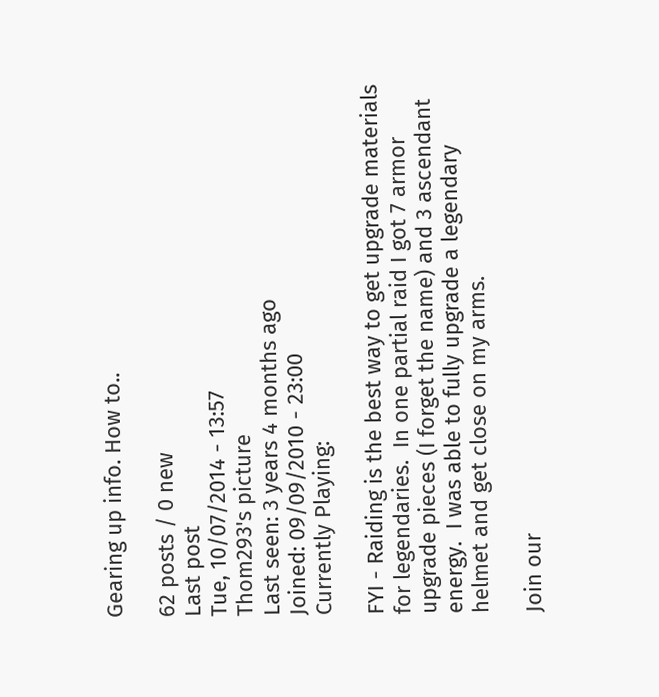Gearing up info. How to..

62 posts / 0 new
Last post
Tue, 10/07/2014 - 13:57
Thom293's picture
Last seen: 3 years 4 months ago
Joined: 09/09/2010 - 23:00
Currently Playing:

FYI - Raiding is the best way to get upgrade materials for legendaries.  In one partial raid I got 7 armor upgrade pieces (I forget the name) and 3 ascendant energy.  I was able to fully upgrade a legendary helmet and get close on my arms.

Join our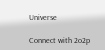Universe

Connect with 2o2p